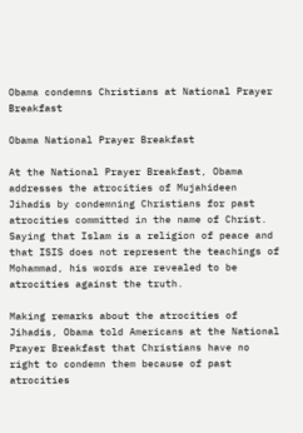Obama condemns Christians at National Prayer Breakfast

Obama National Prayer Breakfast

At the National Prayer Breakfast, Obama addresses the atrocities of Mujahideen Jihadis by condemning Christians for past atrocities committed in the name of Christ.  Saying that Islam is a religion of peace and that ISIS does not represent the teachings of Mohammad, his words are revealed to be atrocities against the truth.

Making remarks about the atrocities of Jihadis, Obama told Americans at the National Prayer Breakfast that Christians have no right to condemn them because of past atrocities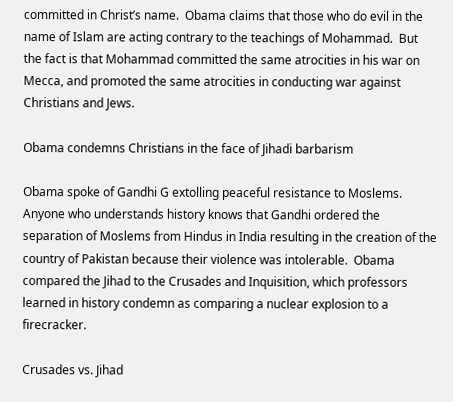committed in Christ’s name.  Obama claims that those who do evil in the name of Islam are acting contrary to the teachings of Mohammad.  But the fact is that Mohammad committed the same atrocities in his war on Mecca, and promoted the same atrocities in conducting war against Christians and Jews.

Obama condemns Christians in the face of Jihadi barbarism

Obama spoke of Gandhi G extolling peaceful resistance to Moslems.  Anyone who understands history knows that Gandhi ordered the separation of Moslems from Hindus in India resulting in the creation of the country of Pakistan because their violence was intolerable.  Obama compared the Jihad to the Crusades and Inquisition, which professors learned in history condemn as comparing a nuclear explosion to a firecracker.

Crusades vs. Jihad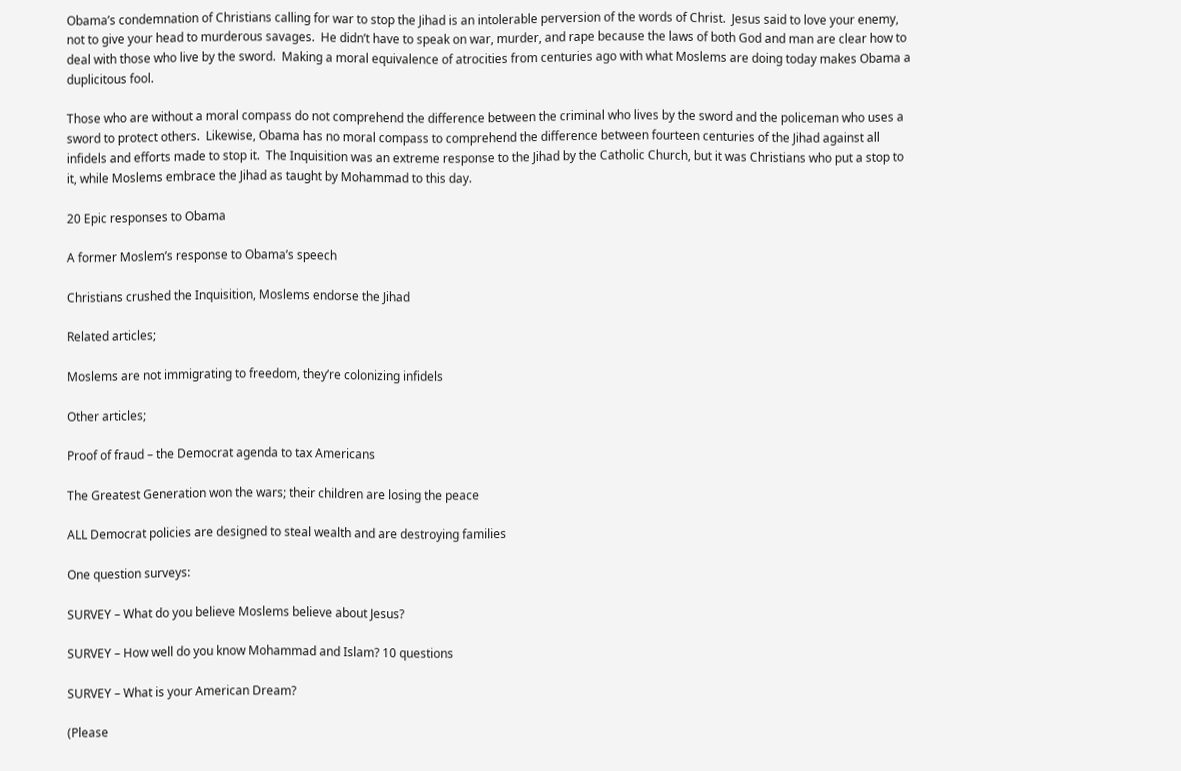Obama’s condemnation of Christians calling for war to stop the Jihad is an intolerable perversion of the words of Christ.  Jesus said to love your enemy, not to give your head to murderous savages.  He didn’t have to speak on war, murder, and rape because the laws of both God and man are clear how to deal with those who live by the sword.  Making a moral equivalence of atrocities from centuries ago with what Moslems are doing today makes Obama a duplicitous fool.

Those who are without a moral compass do not comprehend the difference between the criminal who lives by the sword and the policeman who uses a sword to protect others.  Likewise, Obama has no moral compass to comprehend the difference between fourteen centuries of the Jihad against all infidels and efforts made to stop it.  The Inquisition was an extreme response to the Jihad by the Catholic Church, but it was Christians who put a stop to it, while Moslems embrace the Jihad as taught by Mohammad to this day.

20 Epic responses to Obama

A former Moslem’s response to Obama’s speech

Christians crushed the Inquisition, Moslems endorse the Jihad

Related articles;

Moslems are not immigrating to freedom, they’re colonizing infidels

Other articles;

Proof of fraud – the Democrat agenda to tax Americans

The Greatest Generation won the wars; their children are losing the peace

ALL Democrat policies are designed to steal wealth and are destroying families

One question surveys:

SURVEY – What do you believe Moslems believe about Jesus?

SURVEY – How well do you know Mohammad and Islam? 10 questions

SURVEY – What is your American Dream?

(Please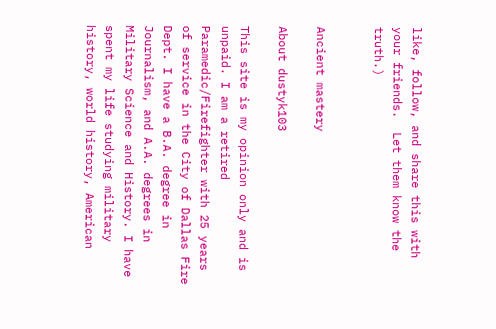like, follow, and share this with your friends.  Let them know the truth.)


Ancient mastery

About dustyk103

This site is my opinion only and is unpaid. I am a retired Paramedic/Firefighter with 25 years of service in the City of Dallas Fire Dept. I have a B.A. degree in Journalism, and A.A. degrees in Military Science and History. I have spent my life studying military history, world history, American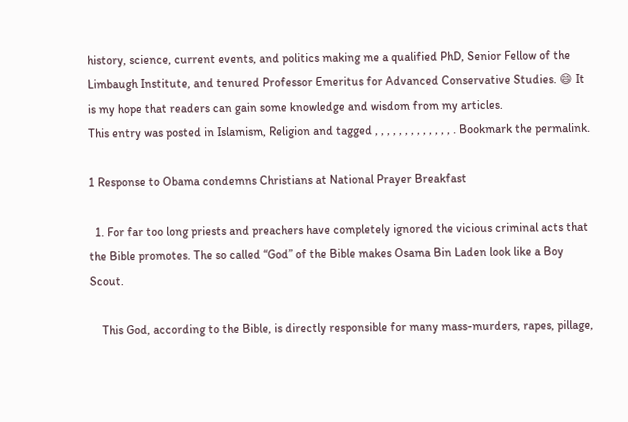history, science, current events, and politics making me a qualified PhD, Senior Fellow of the Limbaugh Institute, and tenured Professor Emeritus for Advanced Conservative Studies. 😄 It is my hope that readers can gain some knowledge and wisdom from my articles.
This entry was posted in Islamism, Religion and tagged , , , , , , , , , , , , , . Bookmark the permalink.

1 Response to Obama condemns Christians at National Prayer Breakfast

  1. For far too long priests and preachers have completely ignored the vicious criminal acts that the Bible promotes. The so called “God” of the Bible makes Osama Bin Laden look like a Boy Scout.

    This God, according to the Bible, is directly responsible for many mass-murders, rapes, pillage,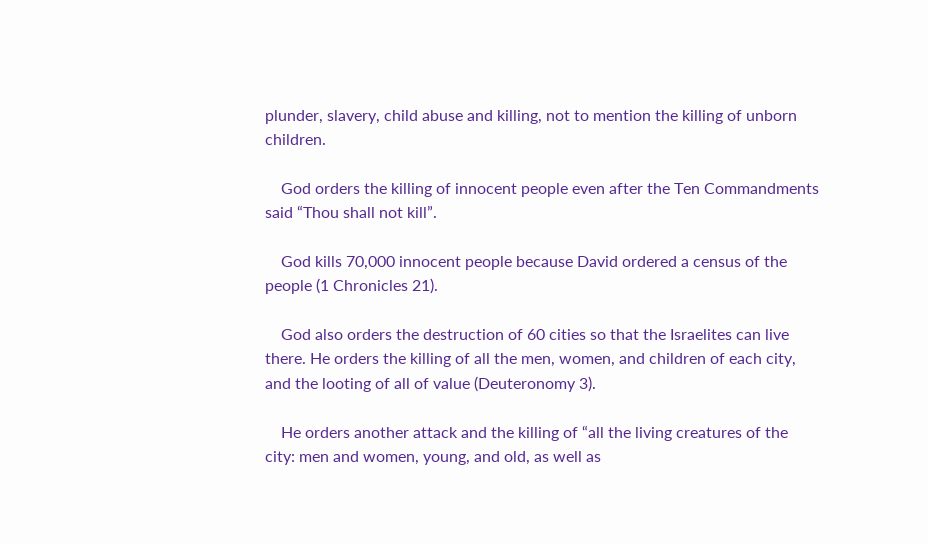plunder, slavery, child abuse and killing, not to mention the killing of unborn children.

    God orders the killing of innocent people even after the Ten Commandments said “Thou shall not kill”.

    God kills 70,000 innocent people because David ordered a census of the people (1 Chronicles 21).

    God also orders the destruction of 60 cities so that the Israelites can live there. He orders the killing of all the men, women, and children of each city, and the looting of all of value (Deuteronomy 3).

    He orders another attack and the killing of “all the living creatures of the city: men and women, young, and old, as well as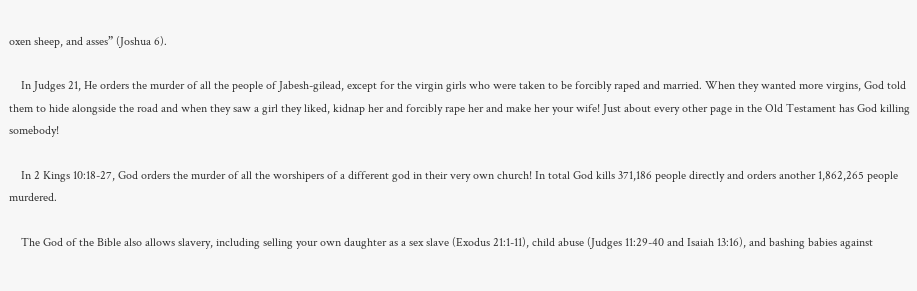oxen sheep, and asses” (Joshua 6).

    In Judges 21, He orders the murder of all the people of Jabesh-gilead, except for the virgin girls who were taken to be forcibly raped and married. When they wanted more virgins, God told them to hide alongside the road and when they saw a girl they liked, kidnap her and forcibly rape her and make her your wife! Just about every other page in the Old Testament has God killing somebody!

    In 2 Kings 10:18-27, God orders the murder of all the worshipers of a different god in their very own church! In total God kills 371,186 people directly and orders another 1,862,265 people murdered.

    The God of the Bible also allows slavery, including selling your own daughter as a sex slave (Exodus 21:1-11), child abuse (Judges 11:29-40 and Isaiah 13:16), and bashing babies against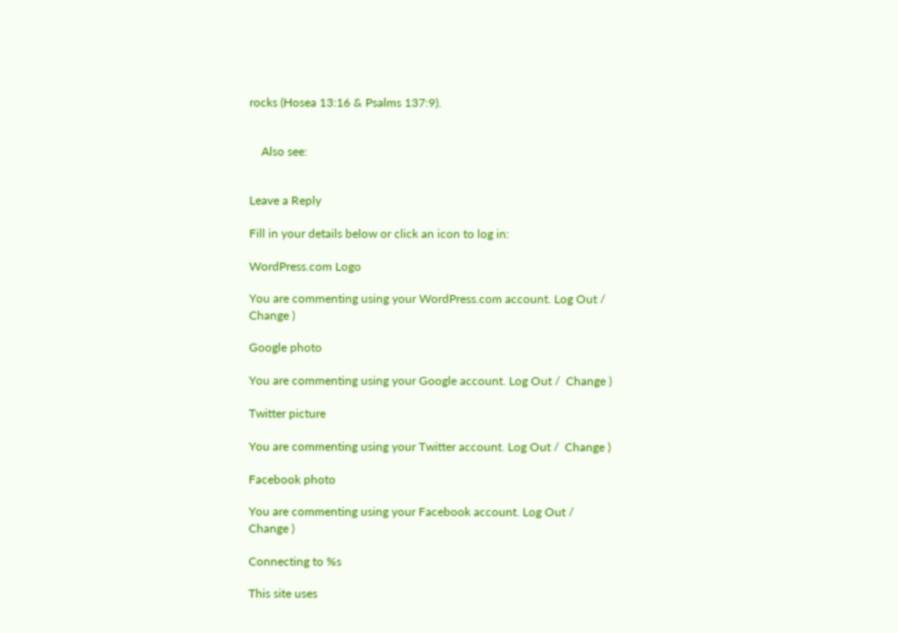rocks (Hosea 13:16 & Psalms 137:9).


    Also see:


Leave a Reply

Fill in your details below or click an icon to log in:

WordPress.com Logo

You are commenting using your WordPress.com account. Log Out /  Change )

Google photo

You are commenting using your Google account. Log Out /  Change )

Twitter picture

You are commenting using your Twitter account. Log Out /  Change )

Facebook photo

You are commenting using your Facebook account. Log Out /  Change )

Connecting to %s

This site uses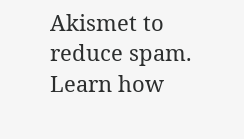Akismet to reduce spam. Learn how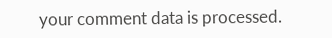your comment data is processed.